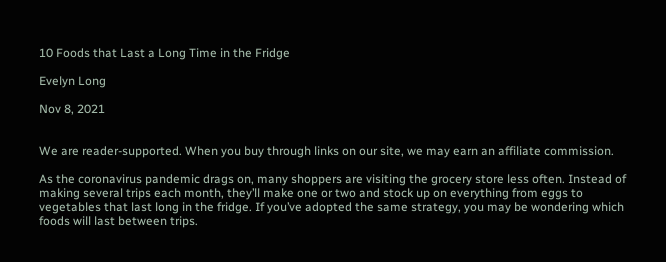10 Foods that Last a Long Time in the Fridge

Evelyn Long

Nov 8, 2021


We are reader-supported. When you buy through links on our site, we may earn an affiliate commission.

As the coronavirus pandemic drags on, many shoppers are visiting the grocery store less often. Instead of making several trips each month, they’ll make one or two and stock up on everything from eggs to vegetables that last long in the fridge. If you’ve adopted the same strategy, you may be wondering which foods will last between trips.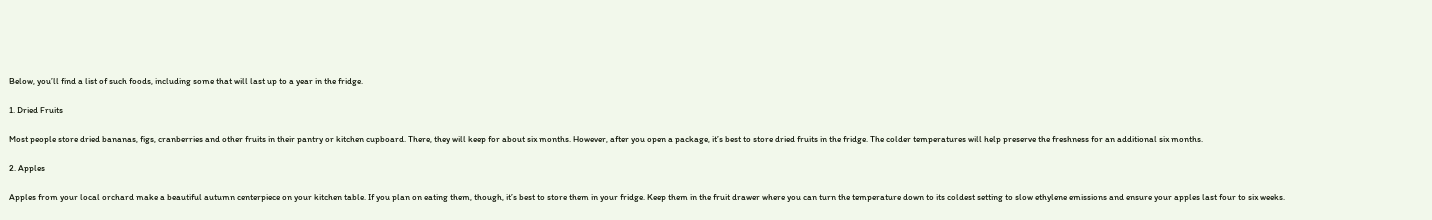Below, you’ll find a list of such foods, including some that will last up to a year in the fridge.

1. Dried Fruits

Most people store dried bananas, figs, cranberries and other fruits in their pantry or kitchen cupboard. There, they will keep for about six months. However, after you open a package, it’s best to store dried fruits in the fridge. The colder temperatures will help preserve the freshness for an additional six months.

2. Apples

Apples from your local orchard make a beautiful autumn centerpiece on your kitchen table. If you plan on eating them, though, it’s best to store them in your fridge. Keep them in the fruit drawer where you can turn the temperature down to its coldest setting to slow ethylene emissions and ensure your apples last four to six weeks.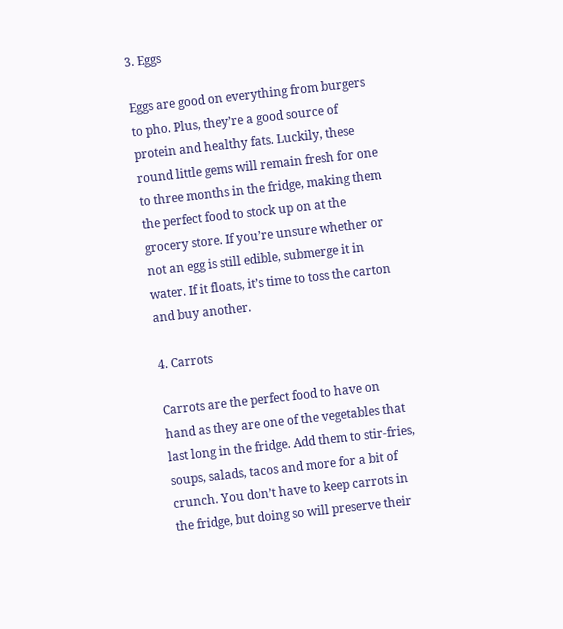3. Eggs

Eggs are good on everything from burgers to pho. Plus, they’re a good source of protein and healthy fats. Luckily, these round little gems will remain fresh for one to three months in the fridge, making them the perfect food to stock up on at the grocery store. If you’re unsure whether or not an egg is still edible, submerge it in water. If it floats, it’s time to toss the carton and buy another.

4. Carrots

Carrots are the perfect food to have on hand as they are one of the vegetables that last long in the fridge. Add them to stir-fries, soups, salads, tacos and more for a bit of crunch. You don’t have to keep carrots in the fridge, but doing so will preserve their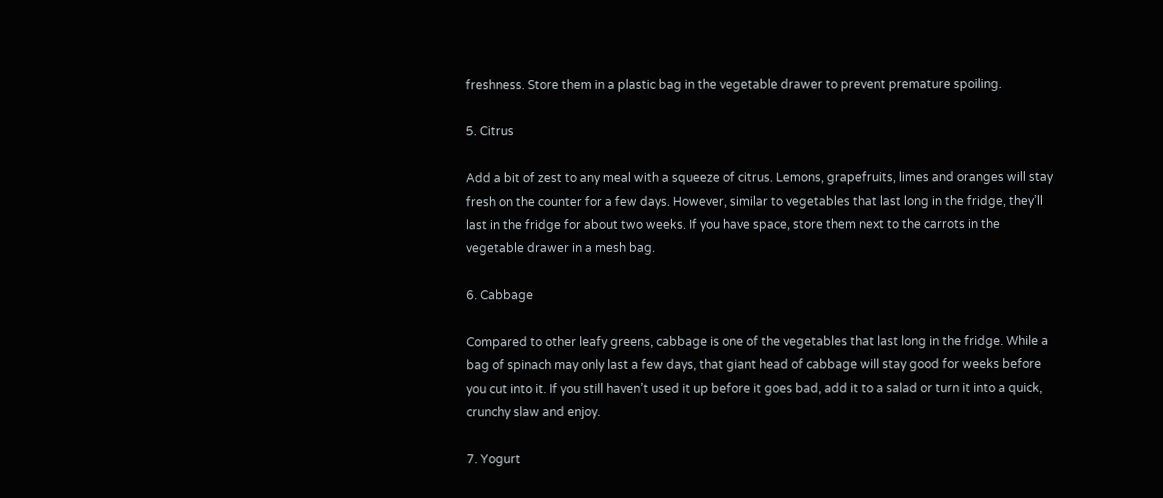freshness. Store them in a plastic bag in the vegetable drawer to prevent premature spoiling.

5. Citrus

Add a bit of zest to any meal with a squeeze of citrus. Lemons, grapefruits, limes and oranges will stay fresh on the counter for a few days. However, similar to vegetables that last long in the fridge, they’ll last in the fridge for about two weeks. If you have space, store them next to the carrots in the vegetable drawer in a mesh bag.

6. Cabbage

Compared to other leafy greens, cabbage is one of the vegetables that last long in the fridge. While a bag of spinach may only last a few days, that giant head of cabbage will stay good for weeks before you cut into it. If you still haven’t used it up before it goes bad, add it to a salad or turn it into a quick, crunchy slaw and enjoy.

7. Yogurt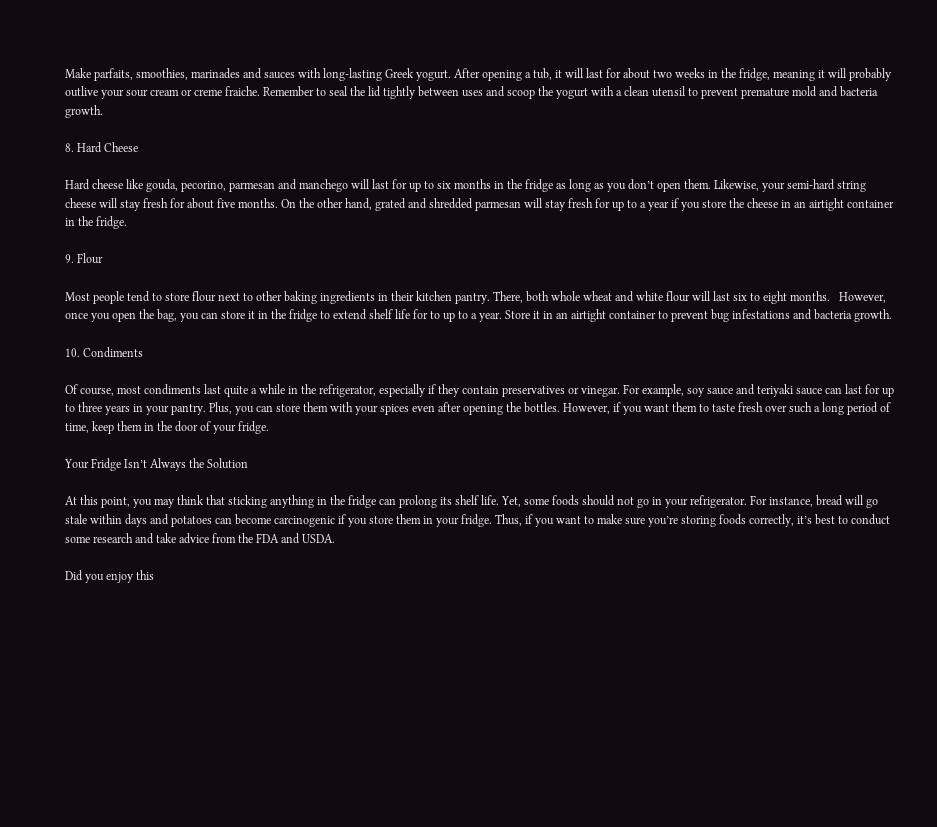Make parfaits, smoothies, marinades and sauces with long-lasting Greek yogurt. After opening a tub, it will last for about two weeks in the fridge, meaning it will probably outlive your sour cream or creme fraiche. Remember to seal the lid tightly between uses and scoop the yogurt with a clean utensil to prevent premature mold and bacteria growth.

8. Hard Cheese

Hard cheese like gouda, pecorino, parmesan and manchego will last for up to six months in the fridge as long as you don’t open them. Likewise, your semi-hard string cheese will stay fresh for about five months. On the other hand, grated and shredded parmesan will stay fresh for up to a year if you store the cheese in an airtight container in the fridge.

9. Flour

Most people tend to store flour next to other baking ingredients in their kitchen pantry. There, both whole wheat and white flour will last six to eight months.   However, once you open the bag, you can store it in the fridge to extend shelf life for to up to a year. Store it in an airtight container to prevent bug infestations and bacteria growth.

10. Condiments

Of course, most condiments last quite a while in the refrigerator, especially if they contain preservatives or vinegar. For example, soy sauce and teriyaki sauce can last for up to three years in your pantry. Plus, you can store them with your spices even after opening the bottles. However, if you want them to taste fresh over such a long period of time, keep them in the door of your fridge.

Your Fridge Isn’t Always the Solution

At this point, you may think that sticking anything in the fridge can prolong its shelf life. Yet, some foods should not go in your refrigerator. For instance, bread will go stale within days and potatoes can become carcinogenic if you store them in your fridge. Thus, if you want to make sure you’re storing foods correctly, it’s best to conduct some research and take advice from the FDA and USDA.

Did you enjoy this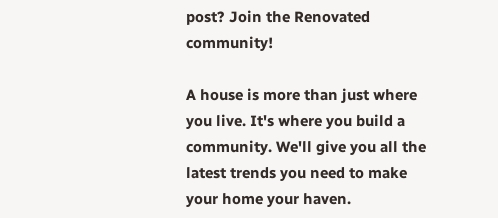post? Join the Renovated community!

A house is more than just where you live. It's where you build a community. We'll give you all the latest trends you need to make your home your haven.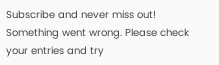Subscribe and never miss out!
Something went wrong. Please check your entries and try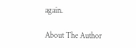again.

About The Author